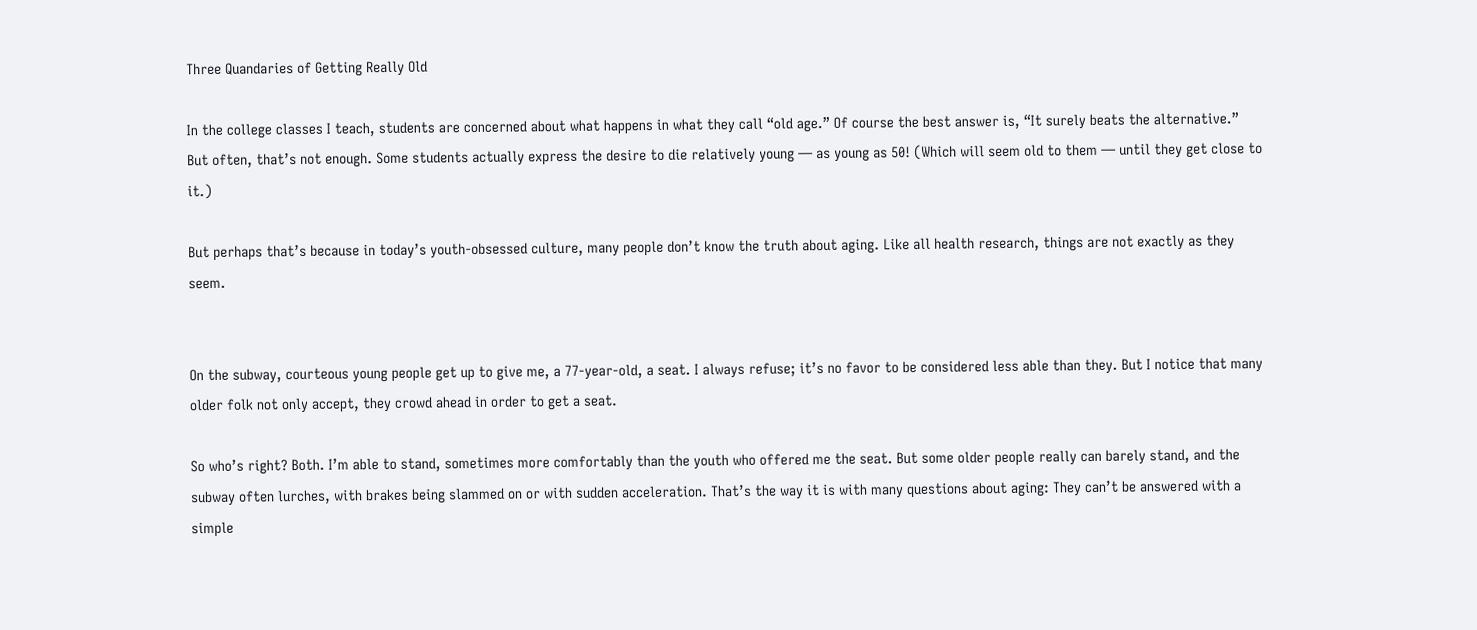Three Quandaries of Getting Really Old

In the college classes I teach, students are concerned about what happens in what they call “old age.” Of course the best answer is, “It surely beats the alternative.” But often, that’s not enough. Some students actually express the desire to die relatively young — as young as 50! (Which will seem old to them — until they get close to it.)

But perhaps that’s because in today’s youth-obsessed culture, many people don’t know the truth about aging. Like all health research, things are not exactly as they seem.


On the subway, courteous young people get up to give me, a 77-year-old, a seat. I always refuse; it’s no favor to be considered less able than they. But I notice that many older folk not only accept, they crowd ahead in order to get a seat.

So who’s right? Both. I’m able to stand, sometimes more comfortably than the youth who offered me the seat. But some older people really can barely stand, and the subway often lurches, with brakes being slammed on or with sudden acceleration. That’s the way it is with many questions about aging: They can’t be answered with a simple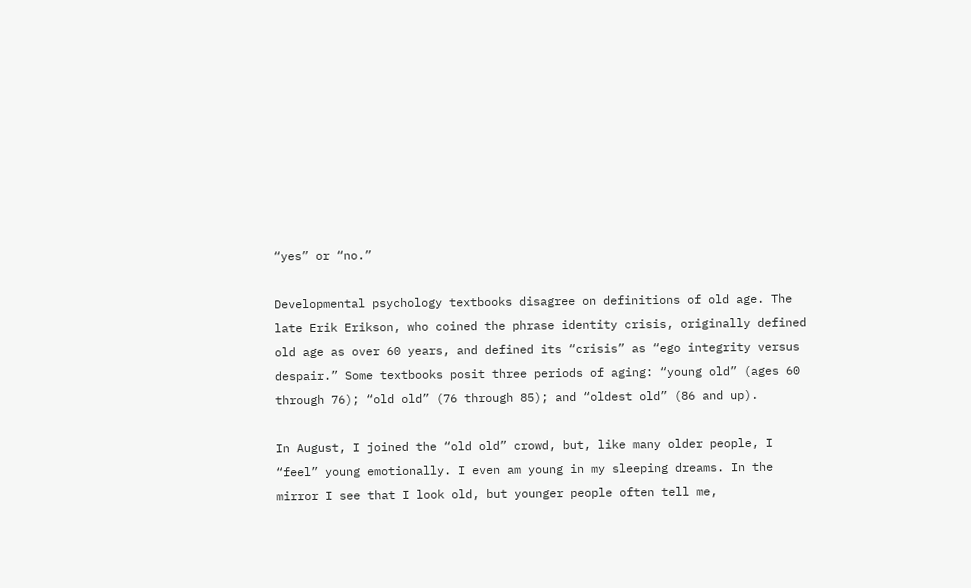“yes” or “no.”

Developmental psychology textbooks disagree on definitions of old age. The late Erik Erikson, who coined the phrase identity crisis, originally defined old age as over 60 years, and defined its “crisis” as “ego integrity versus despair.” Some textbooks posit three periods of aging: “young old” (ages 60 through 76); “old old” (76 through 85); and “oldest old” (86 and up).

In August, I joined the “old old” crowd, but, like many older people, I “feel” young emotionally. I even am young in my sleeping dreams. In the mirror I see that I look old, but younger people often tell me,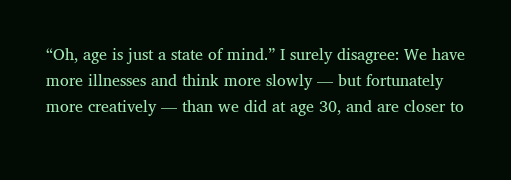“Oh, age is just a state of mind.” I surely disagree: We have more illnesses and think more slowly — but fortunately more creatively — than we did at age 30, and are closer to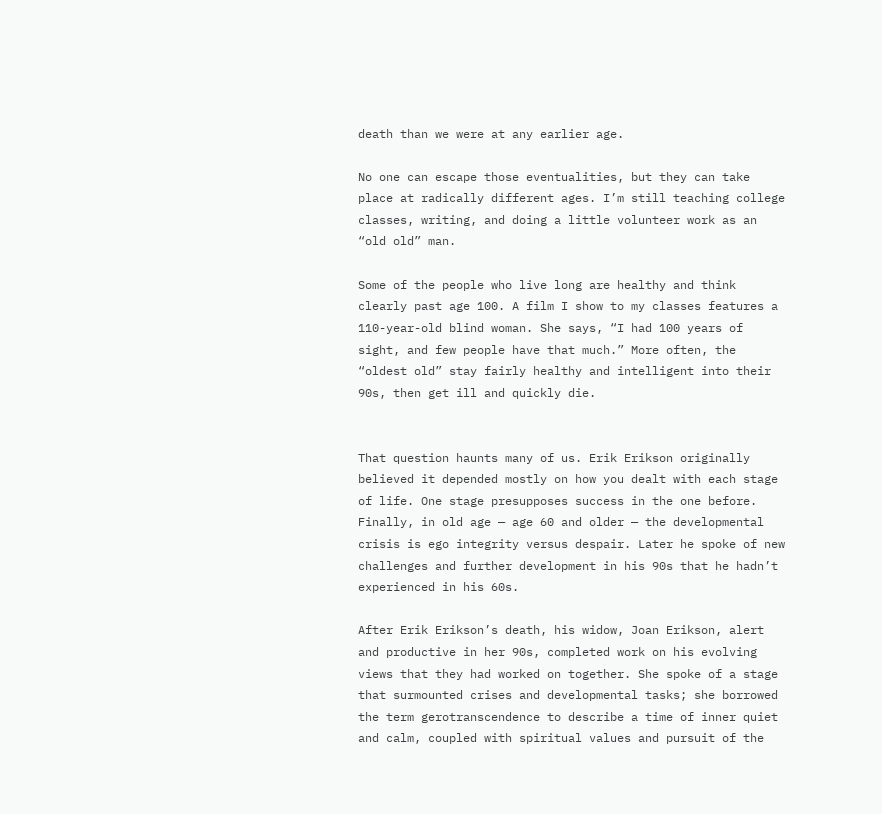death than we were at any earlier age.

No one can escape those eventualities, but they can take place at radically different ages. I’m still teaching college classes, writing, and doing a little volunteer work as an “old old” man.

Some of the people who live long are healthy and think clearly past age 100. A film I show to my classes features a 110-year-old blind woman. She says, “I had 100 years of sight, and few people have that much.” More often, the “oldest old” stay fairly healthy and intelligent into their 90s, then get ill and quickly die.


That question haunts many of us. Erik Erikson originally believed it depended mostly on how you dealt with each stage of life. One stage presupposes success in the one before. Finally, in old age — age 60 and older — the developmental crisis is ego integrity versus despair. Later he spoke of new challenges and further development in his 90s that he hadn’t experienced in his 60s.

After Erik Erikson’s death, his widow, Joan Erikson, alert and productive in her 90s, completed work on his evolving views that they had worked on together. She spoke of a stage that surmounted crises and developmental tasks; she borrowed the term gerotranscendence to describe a time of inner quiet and calm, coupled with spiritual values and pursuit of the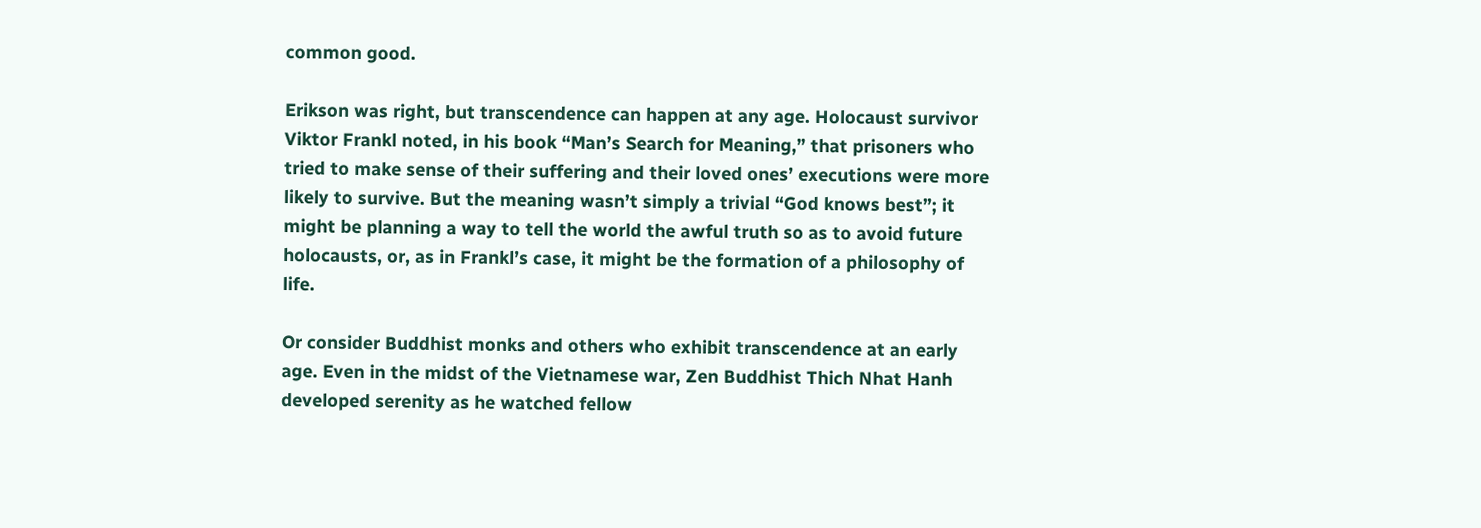common good.

Erikson was right, but transcendence can happen at any age. Holocaust survivor Viktor Frankl noted, in his book “Man’s Search for Meaning,” that prisoners who tried to make sense of their suffering and their loved ones’ executions were more likely to survive. But the meaning wasn’t simply a trivial “God knows best”; it might be planning a way to tell the world the awful truth so as to avoid future holocausts, or, as in Frankl’s case, it might be the formation of a philosophy of life.

Or consider Buddhist monks and others who exhibit transcendence at an early age. Even in the midst of the Vietnamese war, Zen Buddhist Thich Nhat Hanh developed serenity as he watched fellow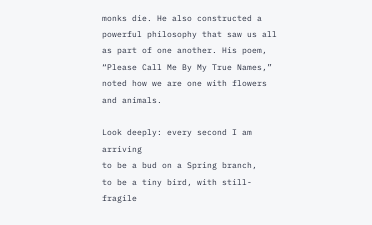monks die. He also constructed a powerful philosophy that saw us all as part of one another. His poem, “Please Call Me By My True Names,” noted how we are one with flowers and animals.

Look deeply: every second I am arriving
to be a bud on a Spring branch,
to be a tiny bird, with still-fragile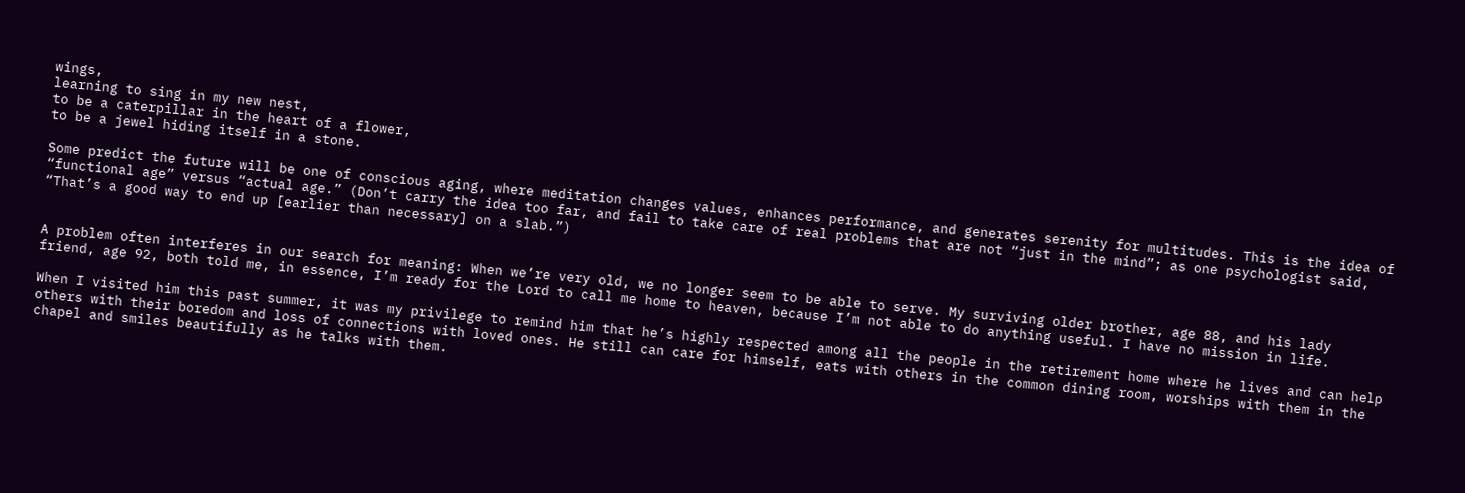wings,
learning to sing in my new nest,
to be a caterpillar in the heart of a flower,
to be a jewel hiding itself in a stone.

Some predict the future will be one of conscious aging, where meditation changes values, enhances performance, and generates serenity for multitudes. This is the idea of “functional age” versus “actual age.” (Don’t carry the idea too far, and fail to take care of real problems that are not “just in the mind”; as one psychologist said, “That’s a good way to end up [earlier than necessary] on a slab.”)


A problem often interferes in our search for meaning: When we’re very old, we no longer seem to be able to serve. My surviving older brother, age 88, and his lady friend, age 92, both told me, in essence, I’m ready for the Lord to call me home to heaven, because I’m not able to do anything useful. I have no mission in life.

When I visited him this past summer, it was my privilege to remind him that he’s highly respected among all the people in the retirement home where he lives and can help others with their boredom and loss of connections with loved ones. He still can care for himself, eats with others in the common dining room, worships with them in the chapel and smiles beautifully as he talks with them.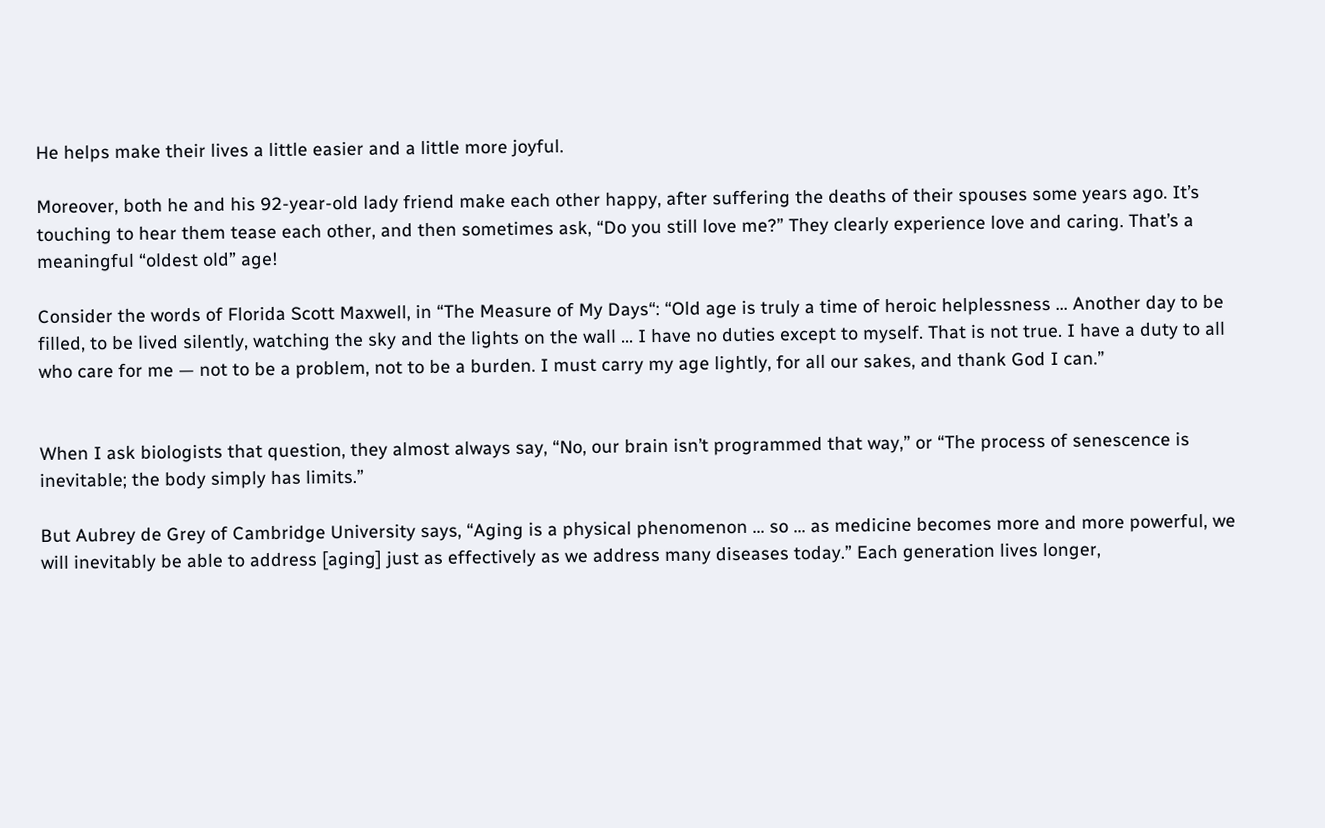He helps make their lives a little easier and a little more joyful.

Moreover, both he and his 92-year-old lady friend make each other happy, after suffering the deaths of their spouses some years ago. It’s touching to hear them tease each other, and then sometimes ask, “Do you still love me?” They clearly experience love and caring. That’s a meaningful “oldest old” age!

Consider the words of Florida Scott Maxwell, in “The Measure of My Days“: “Old age is truly a time of heroic helplessness … Another day to be filled, to be lived silently, watching the sky and the lights on the wall … I have no duties except to myself. That is not true. I have a duty to all who care for me — not to be a problem, not to be a burden. I must carry my age lightly, for all our sakes, and thank God I can.”


When I ask biologists that question, they almost always say, “No, our brain isn’t programmed that way,” or “The process of senescence is inevitable; the body simply has limits.”

But Aubrey de Grey of Cambridge University says, “Aging is a physical phenomenon … so … as medicine becomes more and more powerful, we will inevitably be able to address [aging] just as effectively as we address many diseases today.” Each generation lives longer,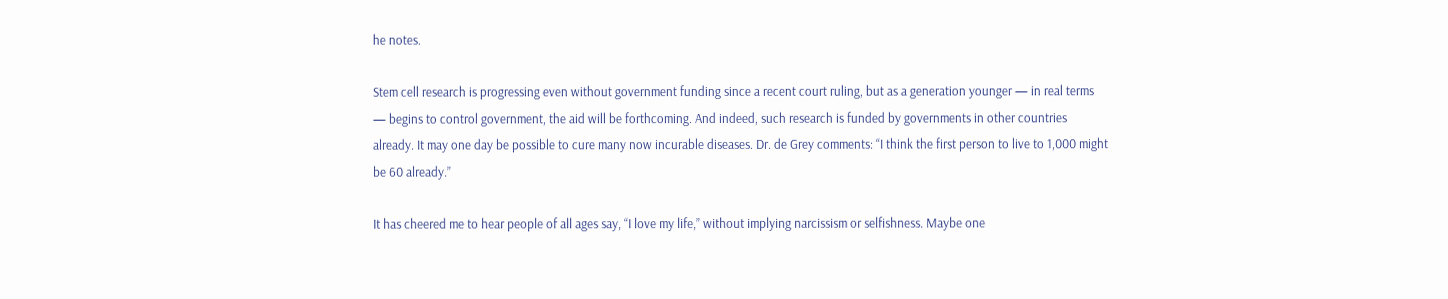he notes.

Stem cell research is progressing even without government funding since a recent court ruling, but as a generation younger — in real terms — begins to control government, the aid will be forthcoming. And indeed, such research is funded by governments in other countries already. It may one day be possible to cure many now incurable diseases. Dr. de Grey comments: “I think the first person to live to 1,000 might be 60 already.”

It has cheered me to hear people of all ages say, “I love my life,” without implying narcissism or selfishness. Maybe one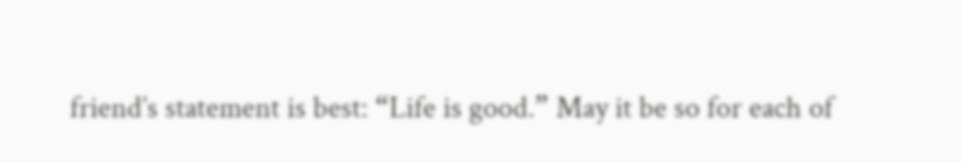friend’s statement is best: “Life is good.” May it be so for each of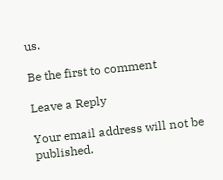us.

Be the first to comment

Leave a Reply

Your email address will not be published.